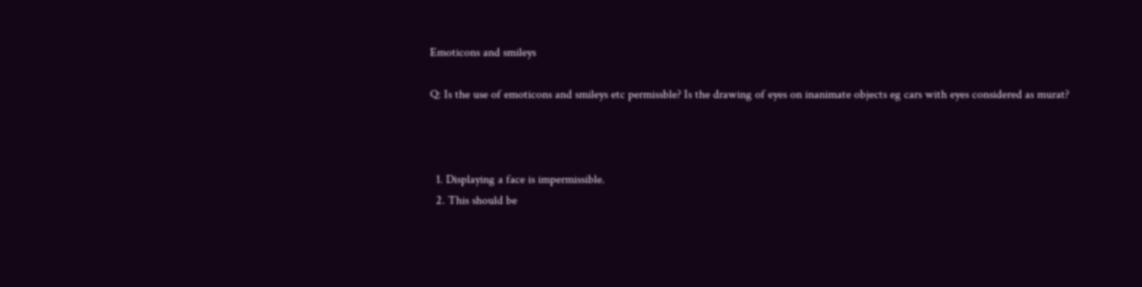Emoticons and smileys

Q: Is the use of emoticons and smileys etc permissble? Is the drawing of eyes on inanimate objects eg cars with eyes considered as murat?



  1. Displaying a face is impermissible.
  2. This should be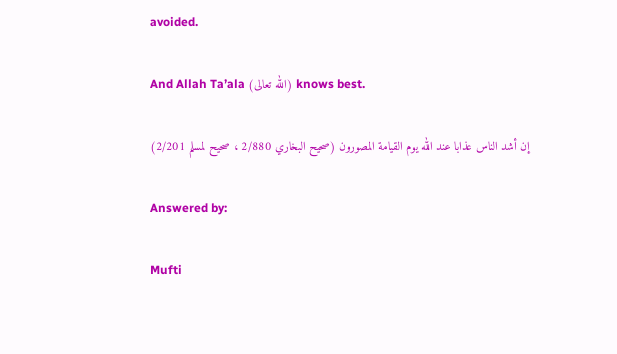avoided.

And Allah Ta’ala (الله تعالى) knows best.

إن أشد الناس عذابا عند الله يوم القيامة المصورون (صحيح البخاري 2/880 ، صحيح لمسلم 2/201)

Answered by:

Mufti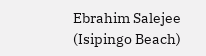Ebrahim Salejee (Isipingo Beach)